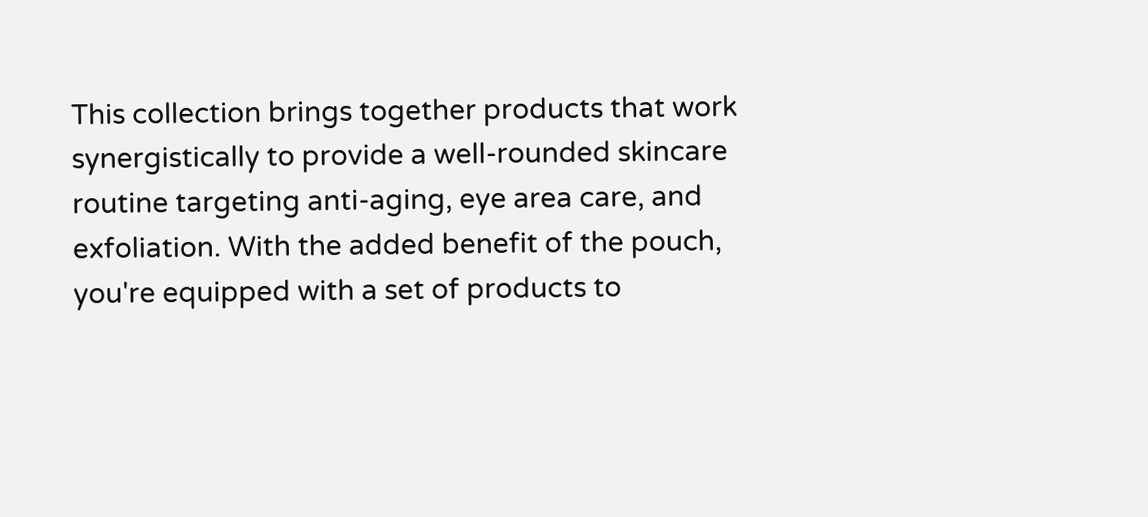This collection brings together products that work synergistically to provide a well-rounded skincare routine targeting anti-aging, eye area care, and exfoliation. With the added benefit of the pouch, you're equipped with a set of products to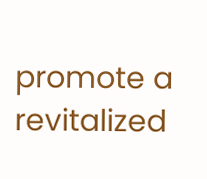promote a revitalized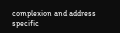complexion and address specific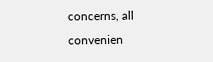concerns, all convenien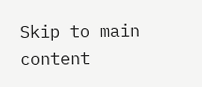Skip to main content